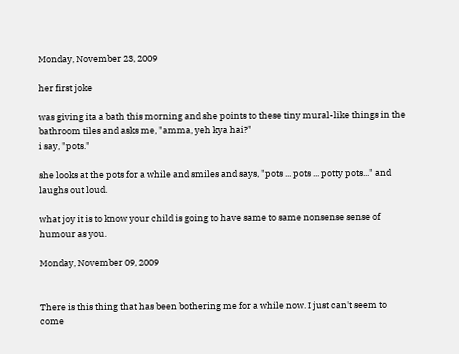Monday, November 23, 2009

her first joke

was giving ita a bath this morning and she points to these tiny mural-like things in the bathroom tiles and asks me, "amma, yeh kya hai?"
i say, "pots."

she looks at the pots for a while and smiles and says, "pots ... pots ... potty pots..." and laughs out loud.

what joy it is to know your child is going to have same to same nonsense sense of humour as you.

Monday, November 09, 2009


There is this thing that has been bothering me for a while now. I just can't seem to come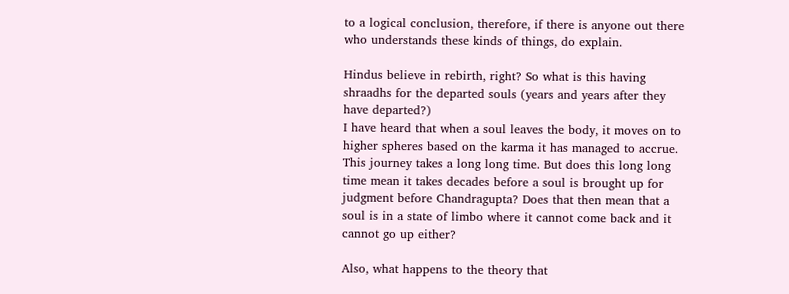to a logical conclusion, therefore, if there is anyone out there who understands these kinds of things, do explain.

Hindus believe in rebirth, right? So what is this having shraadhs for the departed souls (years and years after they have departed?)
I have heard that when a soul leaves the body, it moves on to higher spheres based on the karma it has managed to accrue. This journey takes a long long time. But does this long long time mean it takes decades before a soul is brought up for judgment before Chandragupta? Does that then mean that a soul is in a state of limbo where it cannot come back and it cannot go up either?

Also, what happens to the theory that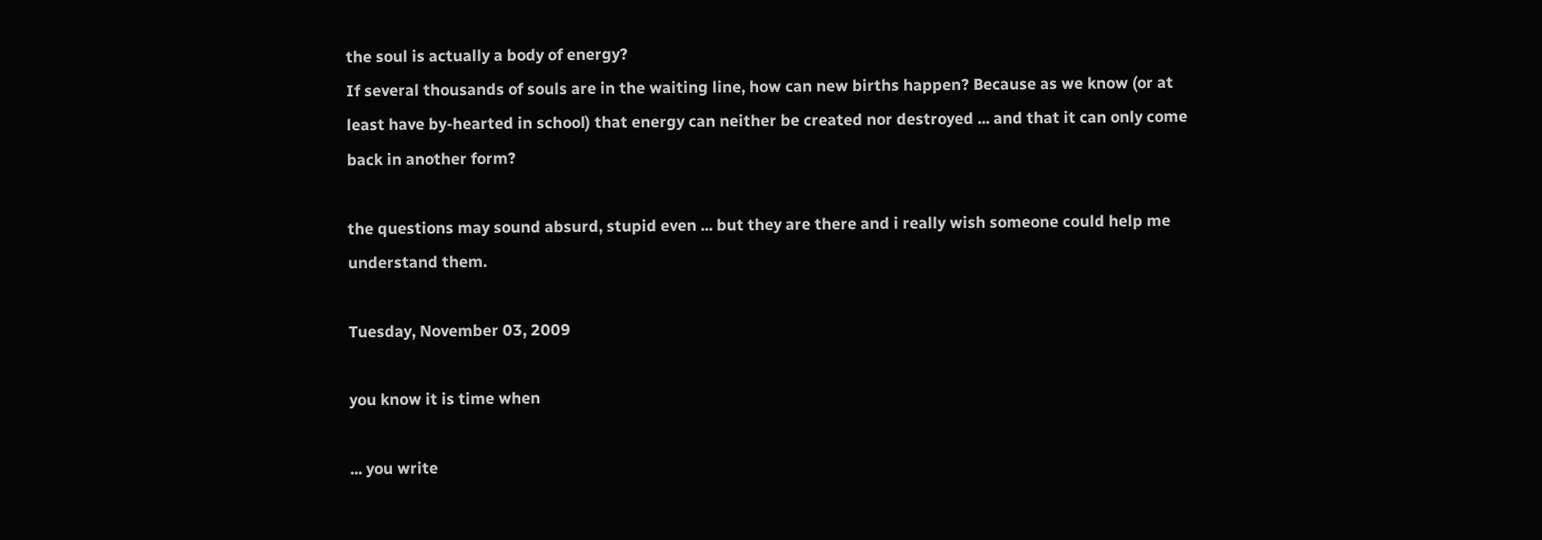the soul is actually a body of energy?
If several thousands of souls are in the waiting line, how can new births happen? Because as we know (or at least have by-hearted in school) that energy can neither be created nor destroyed ... and that it can only come back in another form?

the questions may sound absurd, stupid even ... but they are there and i really wish someone could help me understand them.

Tuesday, November 03, 2009

you know it is time when

... you write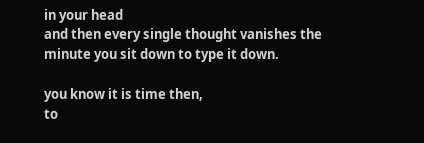in your head
and then every single thought vanishes the minute you sit down to type it down.

you know it is time then,
to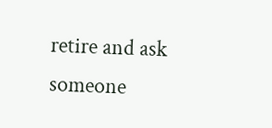retire and ask someone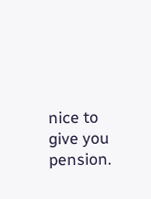nice to give you pension.